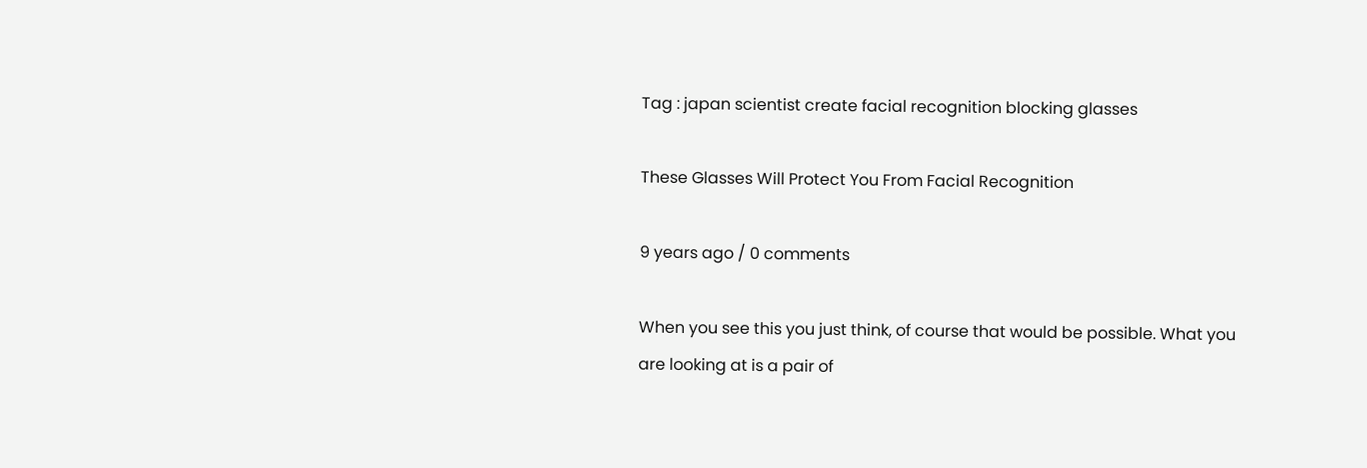Tag : japan scientist create facial recognition blocking glasses

These Glasses Will Protect You From Facial Recognition

9 years ago / 0 comments

When you see this you just think, of course that would be possible. What you are looking at is a pair of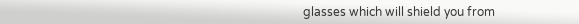glasses which will shield you from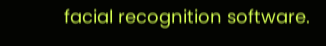facial recognition software.